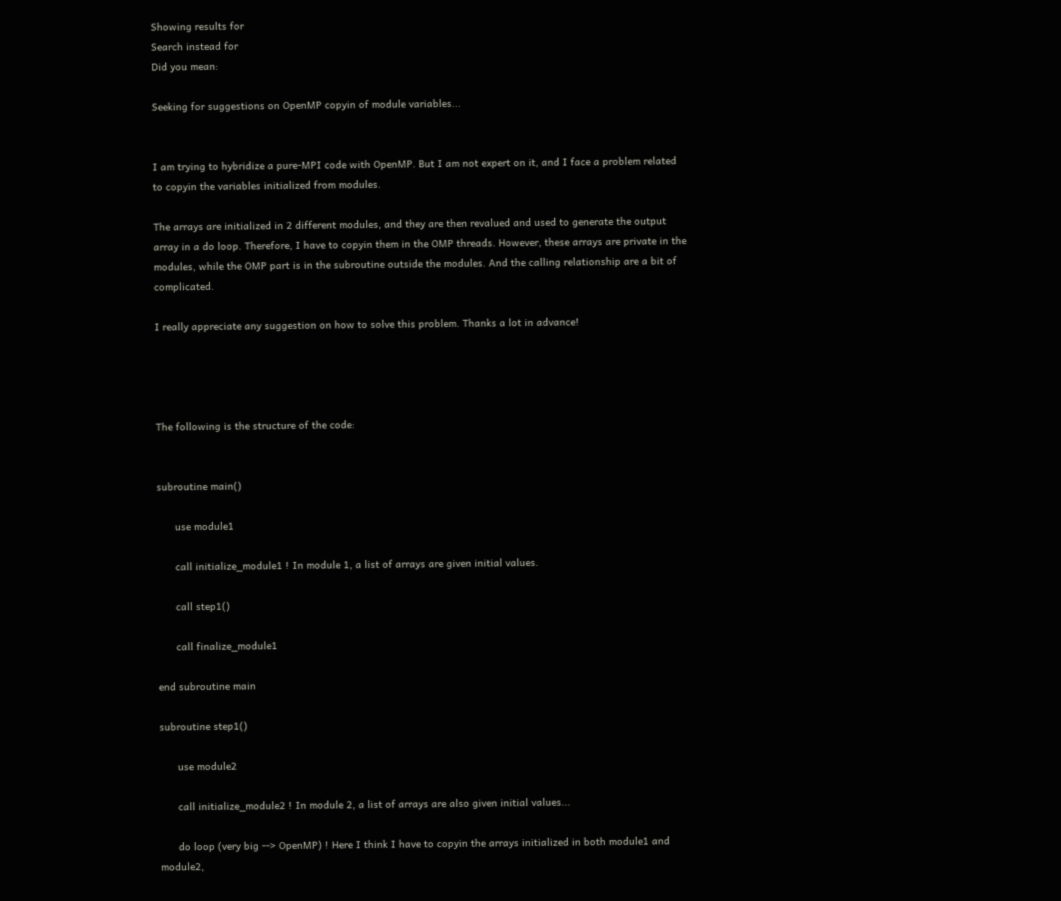Showing results for
Search instead for
Did you mean:

Seeking for suggestions on OpenMP copyin of module variables...


I am trying to hybridize a pure-MPI code with OpenMP. But I am not expert on it, and I face a problem related to copyin the variables initialized from modules.

The arrays are initialized in 2 different modules, and they are then revalued and used to generate the output array in a do loop. Therefore, I have to copyin them in the OMP threads. However, these arrays are private in the modules, while the OMP part is in the subroutine outside the modules. And the calling relationship are a bit of complicated.

I really appreciate any suggestion on how to solve this problem. Thanks a lot in advance!




The following is the structure of the code:


subroutine main()

      use module1

      call initialize_module1 ! In module 1, a list of arrays are given initial values.

      call step1()

      call finalize_module1

end subroutine main

subroutine step1()

      use module2

      call initialize_module2 ! In module 2, a list of arrays are also given initial values...

      do loop (very big --> OpenMP) ! Here I think I have to copyin the arrays initialized in both module1 and module2,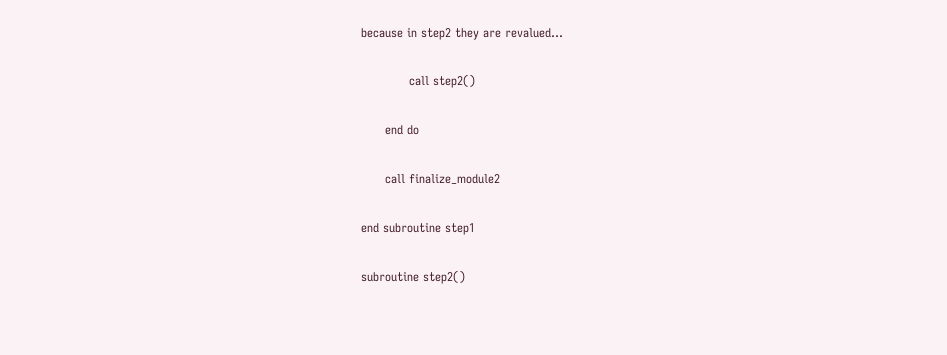because in step2 they are revalued...

            call step2()

      end do

      call finalize_module2

end subroutine step1

subroutine step2()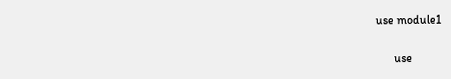use module1

      use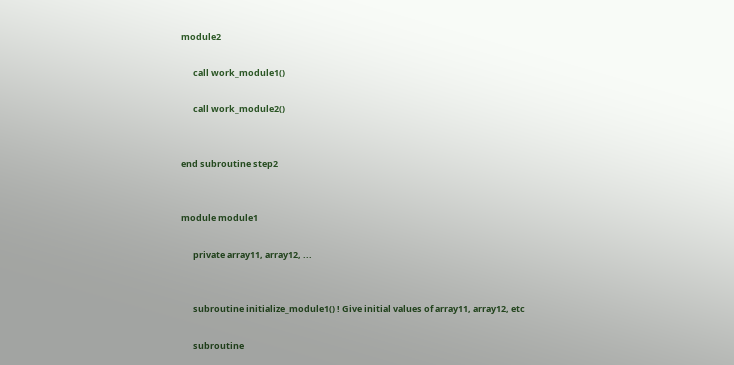module2

      call work_module1()

      call work_module2()


end subroutine step2


module module1

      private array11, array12, ...


      subroutine initialize_module1() ! Give initial values of array11, array12, etc

      subroutine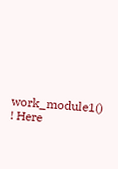work_module1() ! Here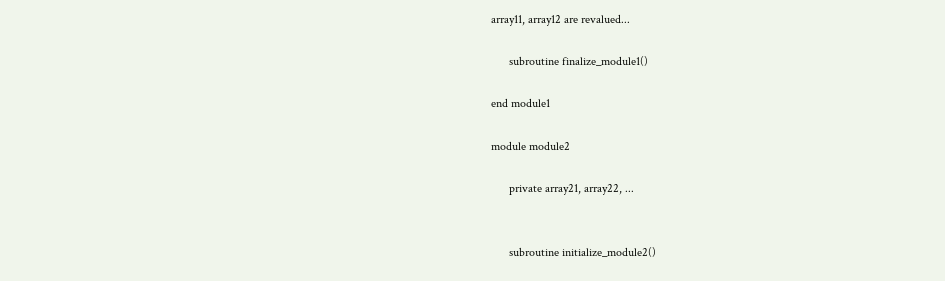array11, array12 are revalued...

      subroutine finalize_module1()

end module1

module module2

      private array21, array22, ...


      subroutine initialize_module2()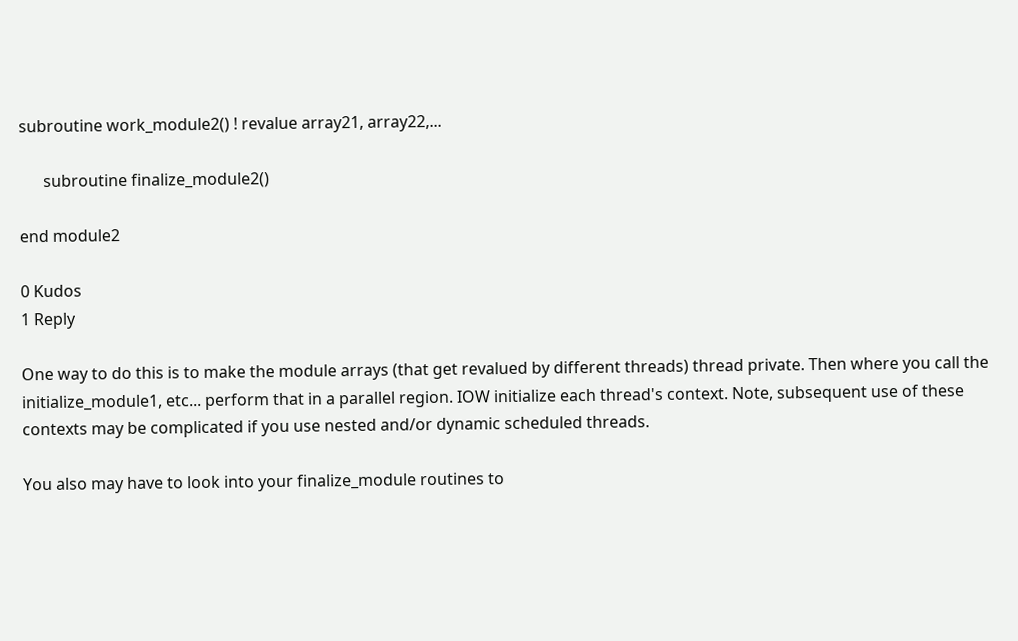subroutine work_module2() ! revalue array21, array22,...

      subroutine finalize_module2()

end module2

0 Kudos
1 Reply

One way to do this is to make the module arrays (that get revalued by different threads) thread private. Then where you call the initialize_module1, etc... perform that in a parallel region. IOW initialize each thread's context. Note, subsequent use of these contexts may be complicated if you use nested and/or dynamic scheduled threads.

You also may have to look into your finalize_module routines to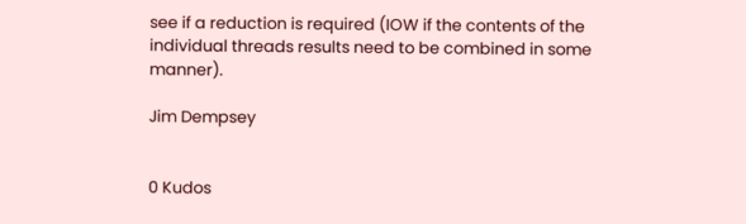see if a reduction is required (IOW if the contents of the individual threads results need to be combined in some manner).

Jim Dempsey


0 Kudos